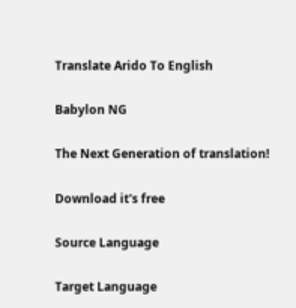Translate Arido To English

Babylon NG

The Next Generation of translation!

Download it's free

Source Language

Target Language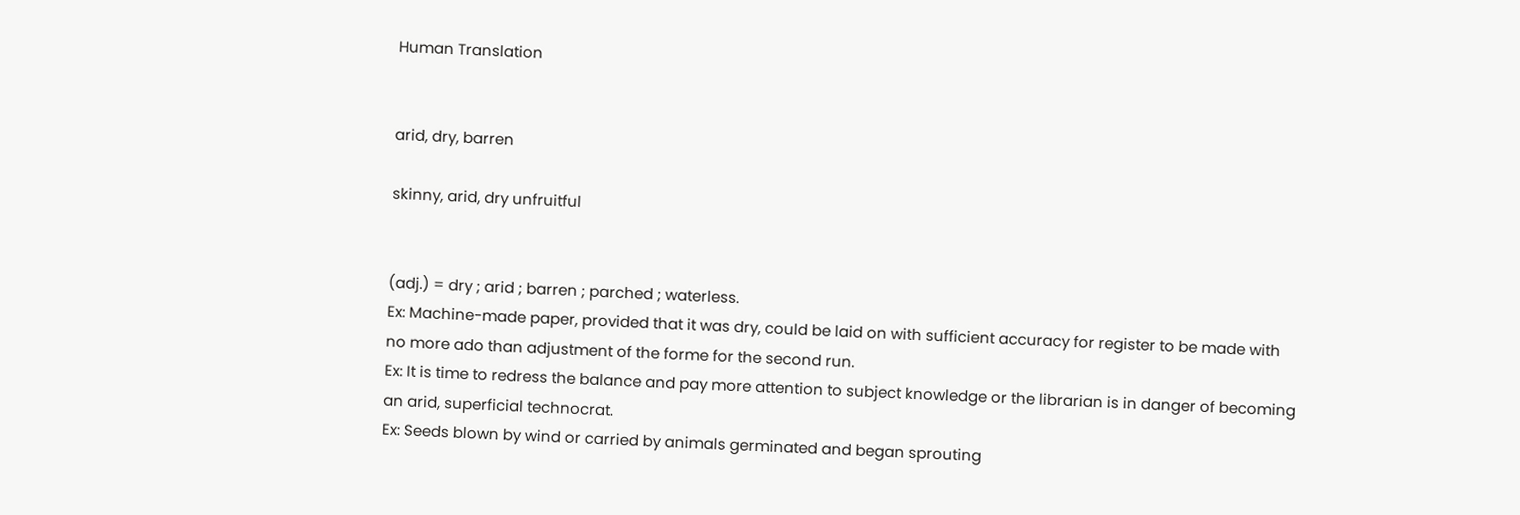Human Translation


arid, dry, barren

skinny, arid, dry unfruitful


(adj.) = dry ; arid ; barren ; parched ; waterless.
Ex: Machine-made paper, provided that it was dry, could be laid on with sufficient accuracy for register to be made with no more ado than adjustment of the forme for the second run.
Ex: It is time to redress the balance and pay more attention to subject knowledge or the librarian is in danger of becoming an arid, superficial technocrat.
Ex: Seeds blown by wind or carried by animals germinated and began sprouting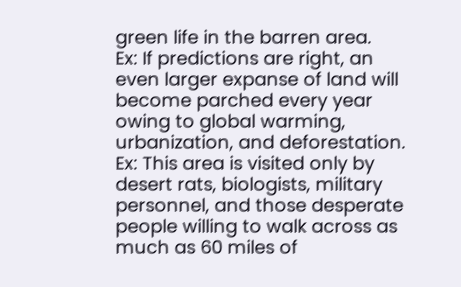green life in the barren area.
Ex: If predictions are right, an even larger expanse of land will become parched every year owing to global warming, urbanization, and deforestation.
Ex: This area is visited only by desert rats, biologists, military personnel, and those desperate people willing to walk across as much as 60 miles of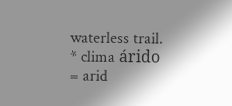waterless trail.
* clima árido = arid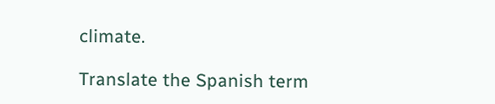climate.

Translate the Spanish term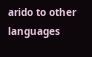arido to other languages